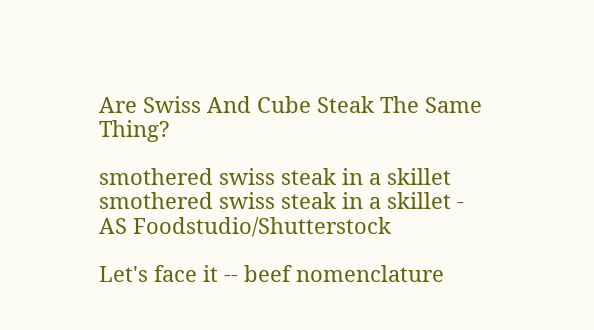Are Swiss And Cube Steak The Same Thing?

smothered swiss steak in a skillet
smothered swiss steak in a skillet - AS Foodstudio/Shutterstock

Let's face it -- beef nomenclature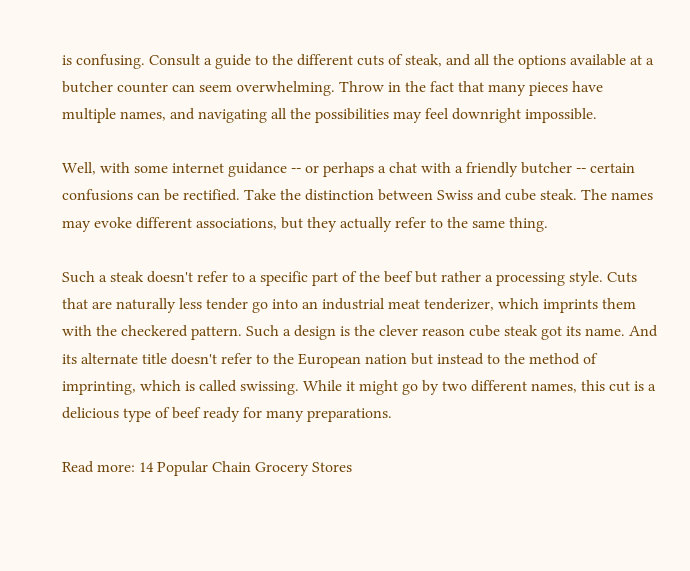is confusing. Consult a guide to the different cuts of steak, and all the options available at a butcher counter can seem overwhelming. Throw in the fact that many pieces have multiple names, and navigating all the possibilities may feel downright impossible.

Well, with some internet guidance -- or perhaps a chat with a friendly butcher -- certain confusions can be rectified. Take the distinction between Swiss and cube steak. The names may evoke different associations, but they actually refer to the same thing.

Such a steak doesn't refer to a specific part of the beef but rather a processing style. Cuts that are naturally less tender go into an industrial meat tenderizer, which imprints them with the checkered pattern. Such a design is the clever reason cube steak got its name. And its alternate title doesn't refer to the European nation but instead to the method of imprinting, which is called swissing. While it might go by two different names, this cut is a delicious type of beef ready for many preparations.

Read more: 14 Popular Chain Grocery Stores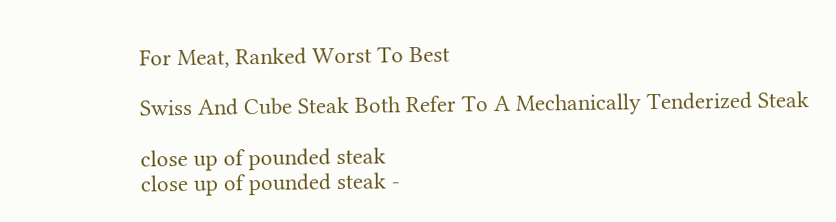For Meat, Ranked Worst To Best

Swiss And Cube Steak Both Refer To A Mechanically Tenderized Steak

close up of pounded steak
close up of pounded steak -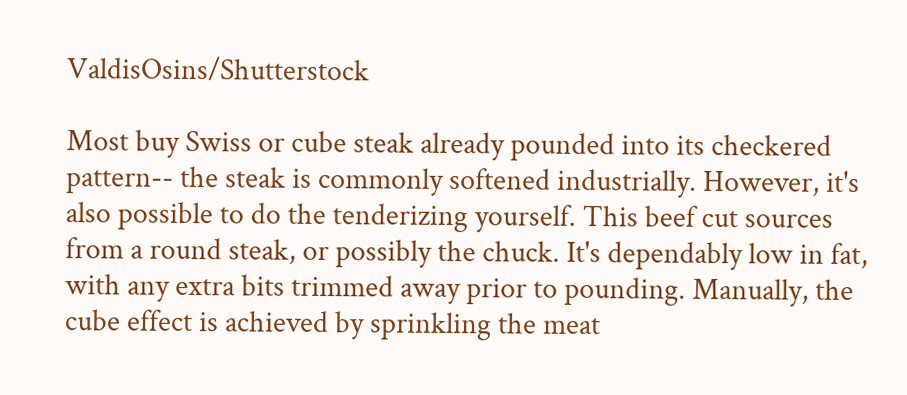ValdisOsins/Shutterstock

Most buy Swiss or cube steak already pounded into its checkered pattern-- the steak is commonly softened industrially. However, it's also possible to do the tenderizing yourself. This beef cut sources from a round steak, or possibly the chuck. It's dependably low in fat, with any extra bits trimmed away prior to pounding. Manually, the cube effect is achieved by sprinkling the meat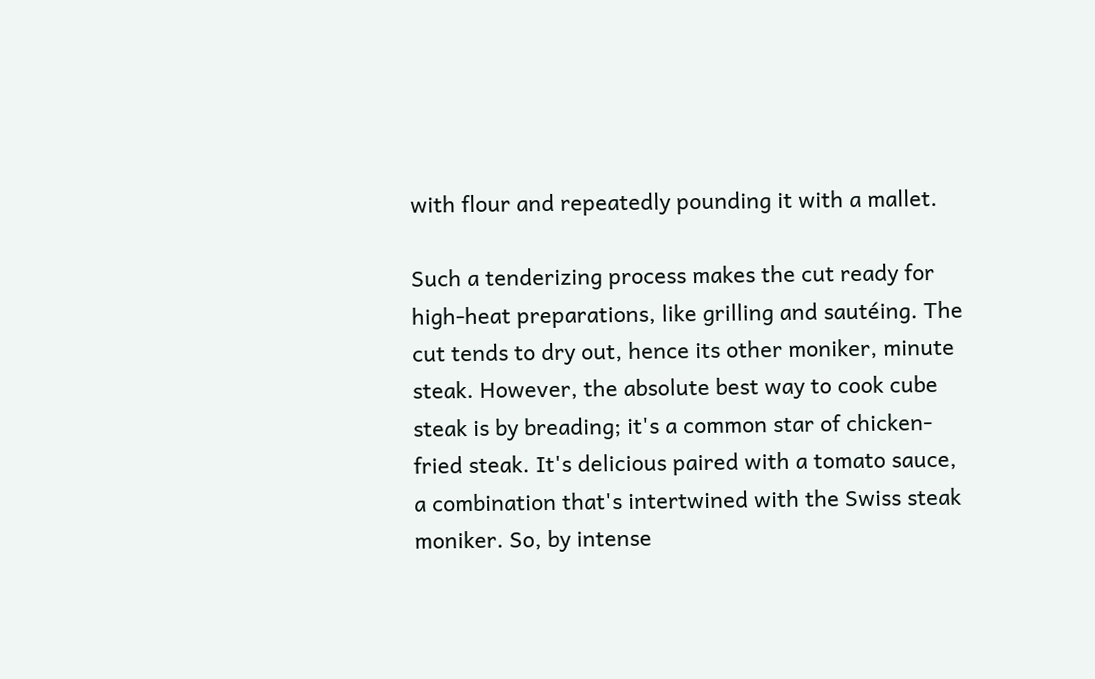with flour and repeatedly pounding it with a mallet.

Such a tenderizing process makes the cut ready for high-heat preparations, like grilling and sautéing. The cut tends to dry out, hence its other moniker, minute steak. However, the absolute best way to cook cube steak is by breading; it's a common star of chicken-fried steak. It's delicious paired with a tomato sauce, a combination that's intertwined with the Swiss steak moniker. So, by intense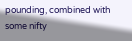pounding, combined with some nifty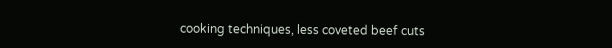cooking techniques, less coveted beef cuts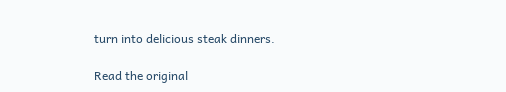turn into delicious steak dinners.

Read the original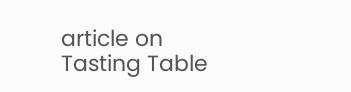article on Tasting Table